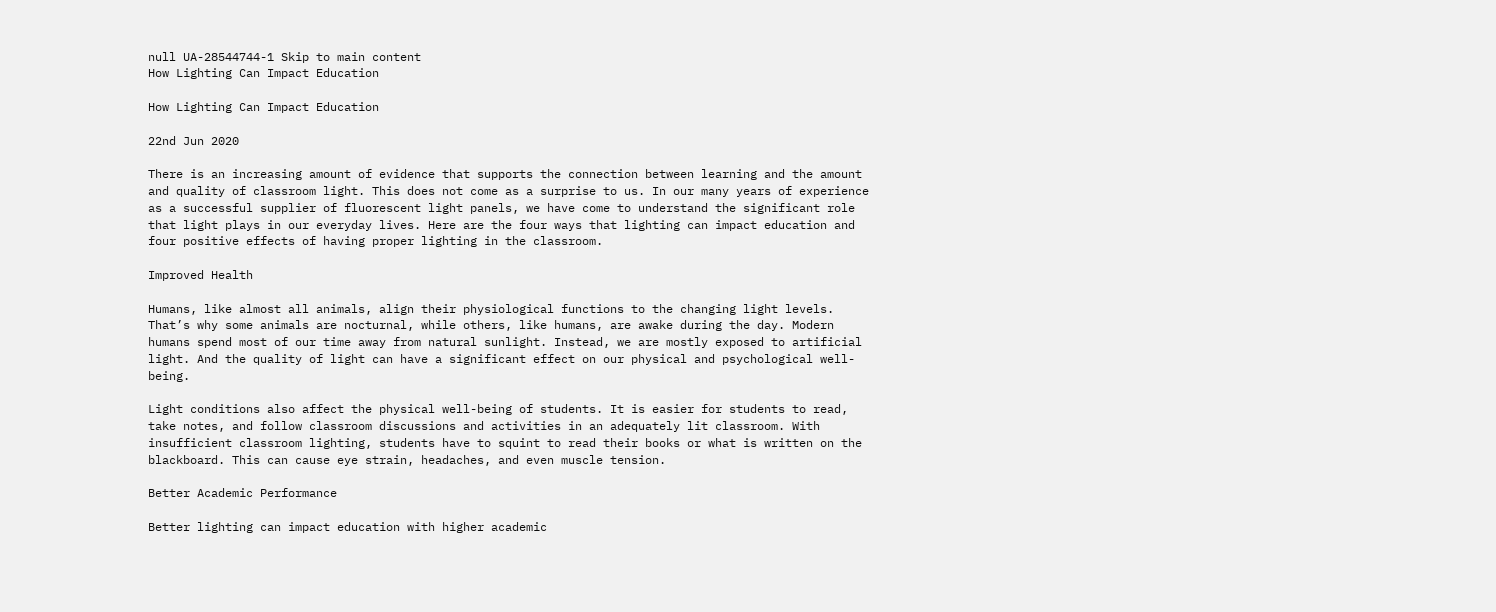null UA-28544744-1 Skip to main content
How Lighting Can Impact Education

How Lighting Can Impact Education

22nd Jun 2020

There is an increasing amount of evidence that supports the connection between learning and the amount and quality of classroom light. This does not come as a surprise to us. In our many years of experience as a successful supplier of fluorescent light panels, we have come to understand the significant role that light plays in our everyday lives. Here are the four ways that lighting can impact education and four positive effects of having proper lighting in the classroom.

Improved Health

Humans, like almost all animals, align their physiological functions to the changing light levels. That’s why some animals are nocturnal, while others, like humans, are awake during the day. Modern humans spend most of our time away from natural sunlight. Instead, we are mostly exposed to artificial light. And the quality of light can have a significant effect on our physical and psychological well-being.

Light conditions also affect the physical well-being of students. It is easier for students to read, take notes, and follow classroom discussions and activities in an adequately lit classroom. With insufficient classroom lighting, students have to squint to read their books or what is written on the blackboard. This can cause eye strain, headaches, and even muscle tension.

Better Academic Performance

Better lighting can impact education with higher academic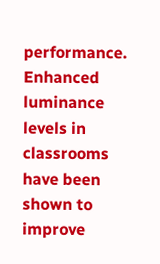performance. Enhanced luminance levels in classrooms have been shown to improve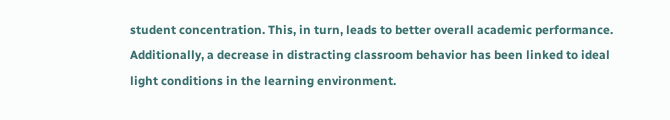student concentration. This, in turn, leads to better overall academic performance. Additionally, a decrease in distracting classroom behavior has been linked to ideal light conditions in the learning environment.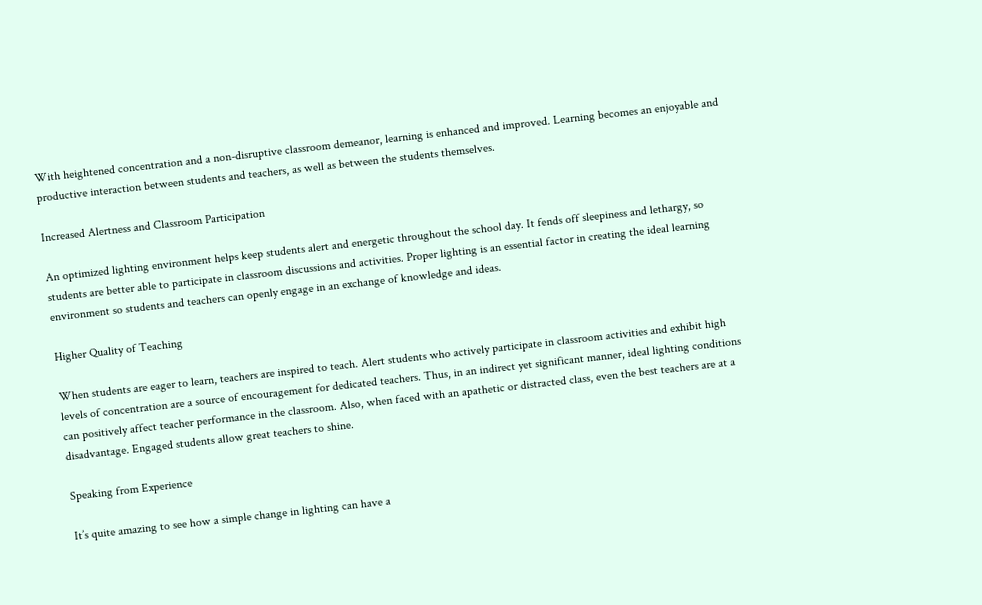With heightened concentration and a non-disruptive classroom demeanor, learning is enhanced and improved. Learning becomes an enjoyable and productive interaction between students and teachers, as well as between the students themselves.

Increased Alertness and Classroom Participation

An optimized lighting environment helps keep students alert and energetic throughout the school day. It fends off sleepiness and lethargy, so students are better able to participate in classroom discussions and activities. Proper lighting is an essential factor in creating the ideal learning environment so students and teachers can openly engage in an exchange of knowledge and ideas.

Higher Quality of Teaching

When students are eager to learn, teachers are inspired to teach. Alert students who actively participate in classroom activities and exhibit high levels of concentration are a source of encouragement for dedicated teachers. Thus, in an indirect yet significant manner, ideal lighting conditions can positively affect teacher performance in the classroom. Also, when faced with an apathetic or distracted class, even the best teachers are at a disadvantage. Engaged students allow great teachers to shine.

Speaking from Experience

It’s quite amazing to see how a simple change in lighting can have a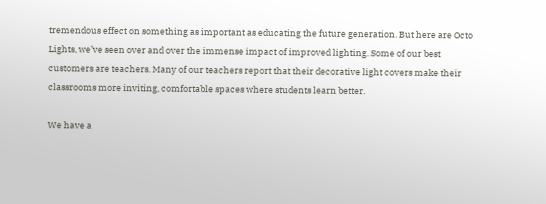tremendous effect on something as important as educating the future generation. But here are Octo Lights, we’ve seen over and over the immense impact of improved lighting. Some of our best customers are teachers. Many of our teachers report that their decorative light covers make their classrooms more inviting, comfortable spaces where students learn better.

We have a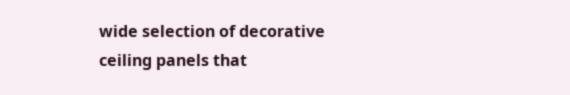wide selection of decorative ceiling panels that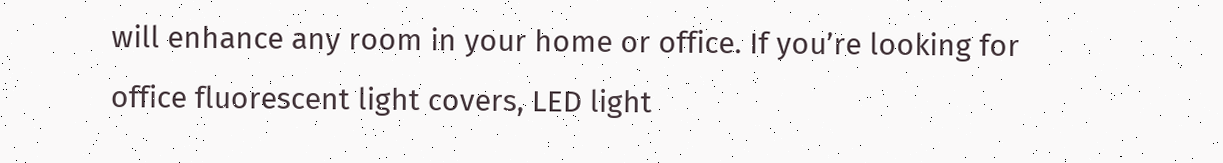will enhance any room in your home or office. If you’re looking for office fluorescent light covers, LED light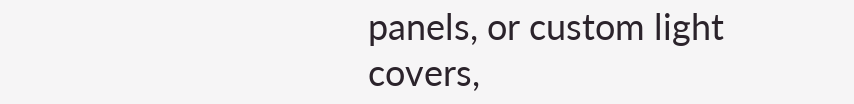panels, or custom light covers,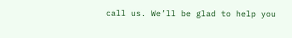call us. We’ll be glad to help you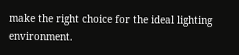make the right choice for the ideal lighting environment.